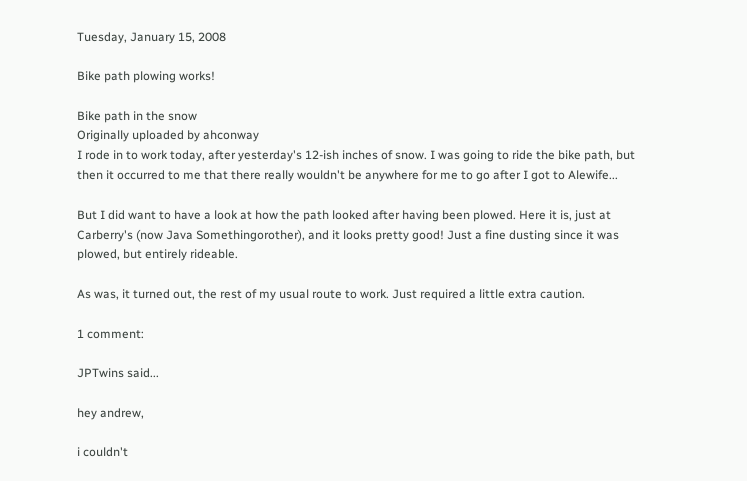Tuesday, January 15, 2008

Bike path plowing works!

Bike path in the snow
Originally uploaded by ahconway
I rode in to work today, after yesterday's 12-ish inches of snow. I was going to ride the bike path, but then it occurred to me that there really wouldn't be anywhere for me to go after I got to Alewife...

But I did want to have a look at how the path looked after having been plowed. Here it is, just at Carberry's (now Java Somethingorother), and it looks pretty good! Just a fine dusting since it was plowed, but entirely rideable.

As was, it turned out, the rest of my usual route to work. Just required a little extra caution.

1 comment:

JPTwins said...

hey andrew,

i couldn't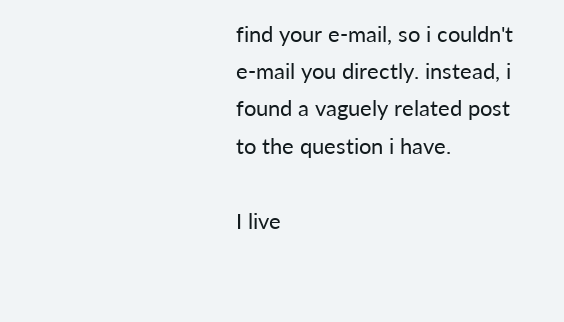find your e-mail, so i couldn't e-mail you directly. instead, i found a vaguely related post to the question i have.

I live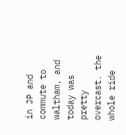in JP and commute to waltham, and today was pretty overcast. the whole ride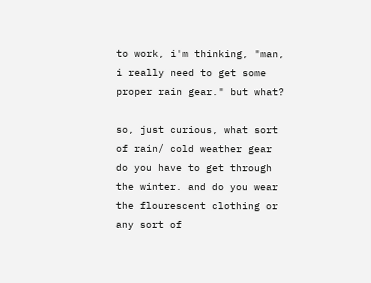to work, i'm thinking, "man, i really need to get some proper rain gear." but what?

so, just curious, what sort of rain/ cold weather gear do you have to get through the winter. and do you wear the flourescent clothing or any sort of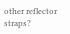other reflector straps?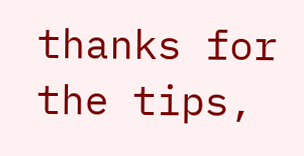thanks for the tips,